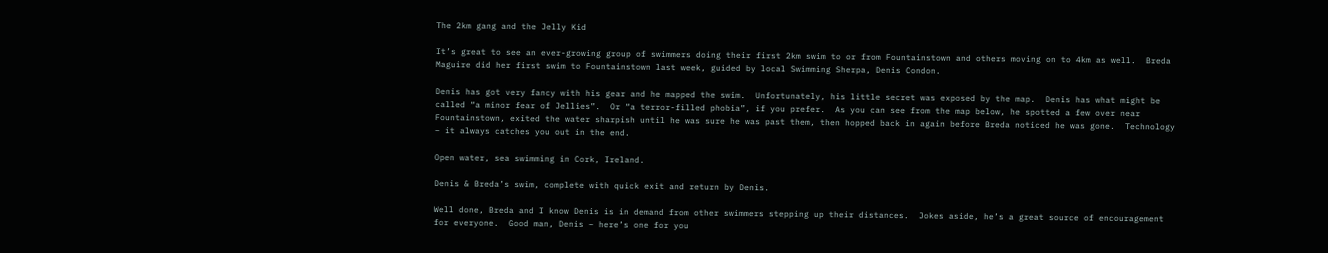The 2km gang and the Jelly Kid

It’s great to see an ever-growing group of swimmers doing their first 2km swim to or from Fountainstown and others moving on to 4km as well.  Breda Maguire did her first swim to Fountainstown last week, guided by local Swimming Sherpa, Denis Condon.

Denis has got very fancy with his gear and he mapped the swim.  Unfortunately, his little secret was exposed by the map.  Denis has what might be called “a minor fear of Jellies”.  Or “a terror-filled phobia”, if you prefer.  As you can see from the map below, he spotted a few over near Fountainstown, exited the water sharpish until he was sure he was past them, then hopped back in again before Breda noticed he was gone.  Technology – it always catches you out in the end.

Open water, sea swimming in Cork, Ireland.

Denis & Breda’s swim, complete with quick exit and return by Denis.

Well done, Breda and I know Denis is in demand from other swimmers stepping up their distances.  Jokes aside, he’s a great source of encouragement for everyone.  Good man, Denis – here’s one for you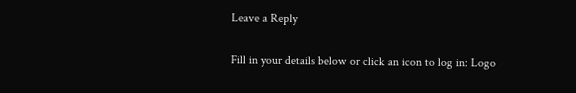Leave a Reply

Fill in your details below or click an icon to log in: Logo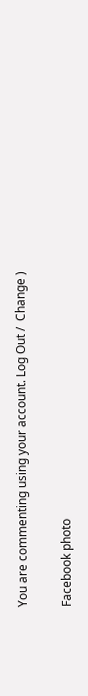You are commenting using your account. Log Out /  Change )

Facebook photo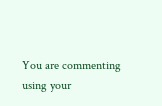You are commenting using your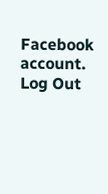Facebook account. Log Out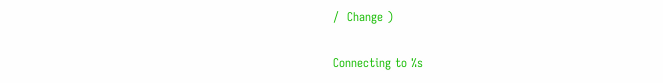/  Change )

Connecting to %s